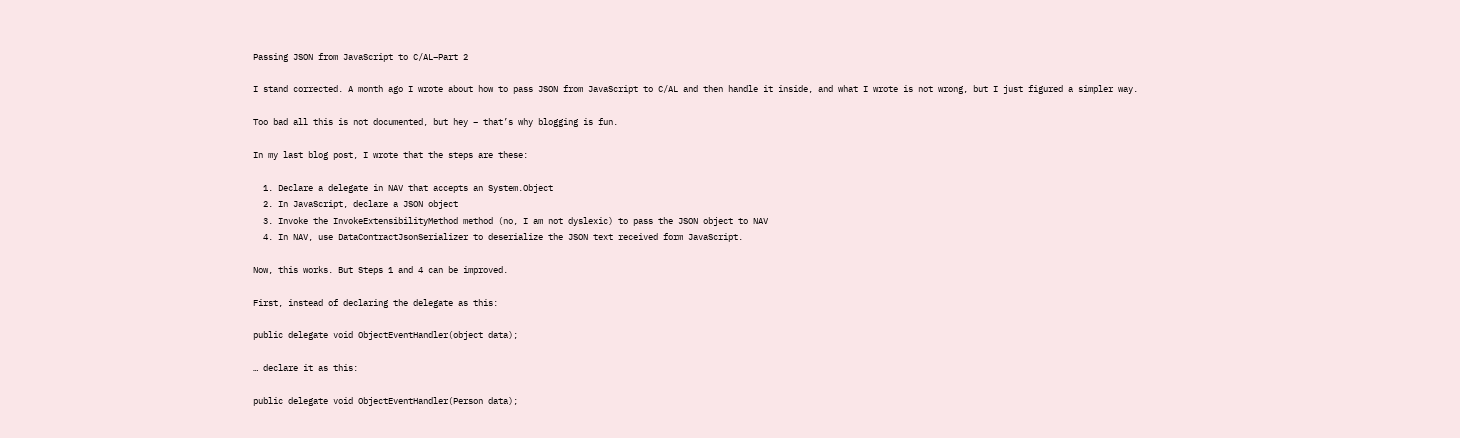Passing JSON from JavaScript to C/AL–Part 2

I stand corrected. A month ago I wrote about how to pass JSON from JavaScript to C/AL and then handle it inside, and what I wrote is not wrong, but I just figured a simpler way.

Too bad all this is not documented, but hey – that’s why blogging is fun.

In my last blog post, I wrote that the steps are these:

  1. Declare a delegate in NAV that accepts an System.Object
  2. In JavaScript, declare a JSON object
  3. Invoke the InvokeExtensibilityMethod method (no, I am not dyslexic) to pass the JSON object to NAV
  4. In NAV, use DataContractJsonSerializer to deserialize the JSON text received form JavaScript.

Now, this works. But Steps 1 and 4 can be improved.

First, instead of declaring the delegate as this:

public delegate void ObjectEventHandler(object data);

… declare it as this:

public delegate void ObjectEventHandler(Person data);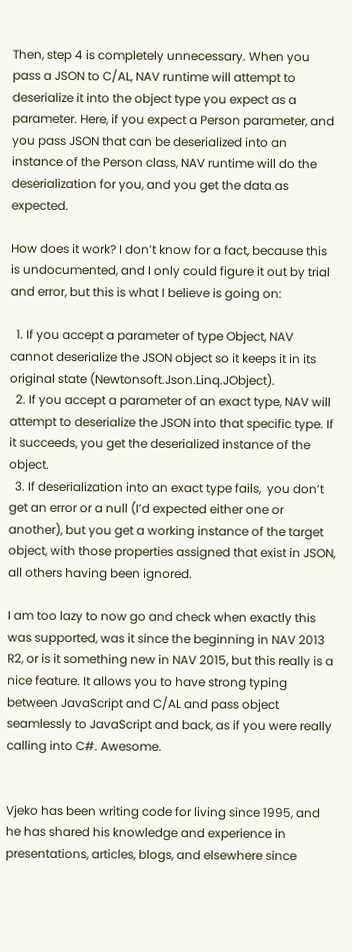Then, step 4 is completely unnecessary. When you pass a JSON to C/AL, NAV runtime will attempt to deserialize it into the object type you expect as a parameter. Here, if you expect a Person parameter, and you pass JSON that can be deserialized into an instance of the Person class, NAV runtime will do the deserialization for you, and you get the data as expected.

How does it work? I don’t know for a fact, because this is undocumented, and I only could figure it out by trial and error, but this is what I believe is going on:

  1. If you accept a parameter of type Object, NAV cannot deserialize the JSON object so it keeps it in its original state (Newtonsoft.Json.Linq.JObject).
  2. If you accept a parameter of an exact type, NAV will attempt to deserialize the JSON into that specific type. If it succeeds, you get the deserialized instance of the object.
  3. If deserialization into an exact type fails,  you don’t get an error or a null (I’d expected either one or another), but you get a working instance of the target object, with those properties assigned that exist in JSON, all others having been ignored.

I am too lazy to now go and check when exactly this was supported, was it since the beginning in NAV 2013 R2, or is it something new in NAV 2015, but this really is a nice feature. It allows you to have strong typing between JavaScript and C/AL and pass object seamlessly to JavaScript and back, as if you were really calling into C#. Awesome.


Vjeko has been writing code for living since 1995, and he has shared his knowledge and experience in presentations, articles, blogs, and elsewhere since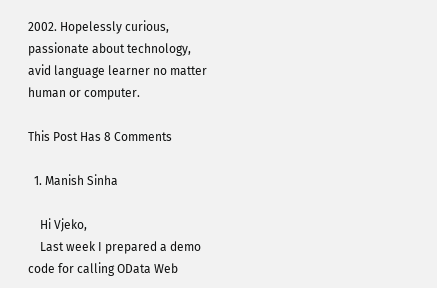2002. Hopelessly curious, passionate about technology, avid language learner no matter human or computer.

This Post Has 8 Comments

  1. Manish Sinha

    Hi Vjeko,
    Last week I prepared a demo code for calling OData Web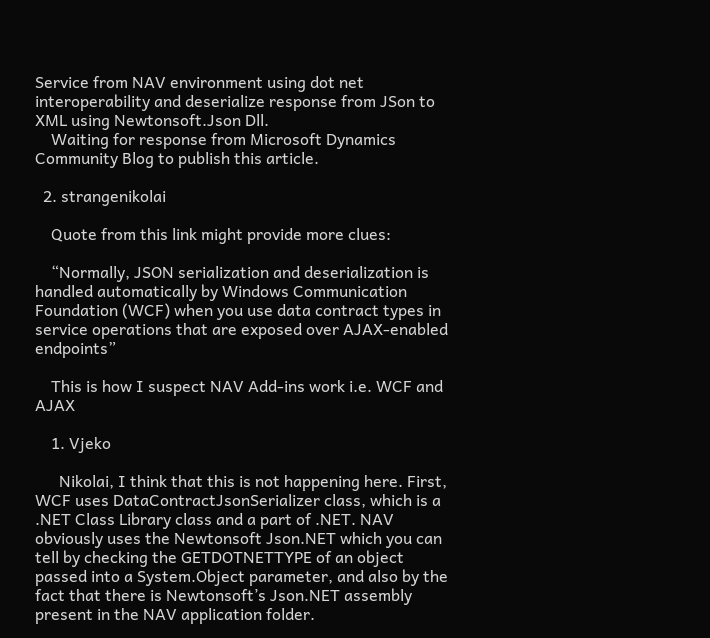Service from NAV environment using dot net interoperability and deserialize response from JSon to XML using Newtonsoft.Json Dll.
    Waiting for response from Microsoft Dynamics Community Blog to publish this article.

  2. strangenikolai

    Quote from this link might provide more clues:

    “Normally, JSON serialization and deserialization is handled automatically by Windows Communication Foundation (WCF) when you use data contract types in service operations that are exposed over AJAX-enabled endpoints”

    This is how I suspect NAV Add-ins work i.e. WCF and AJAX

    1. Vjeko

      Nikolai, I think that this is not happening here. First, WCF uses DataContractJsonSerializer class, which is a .NET Class Library class and a part of .NET. NAV obviously uses the Newtonsoft Json.NET which you can tell by checking the GETDOTNETTYPE of an object passed into a System.Object parameter, and also by the fact that there is Newtonsoft’s Json.NET assembly present in the NAV application folder.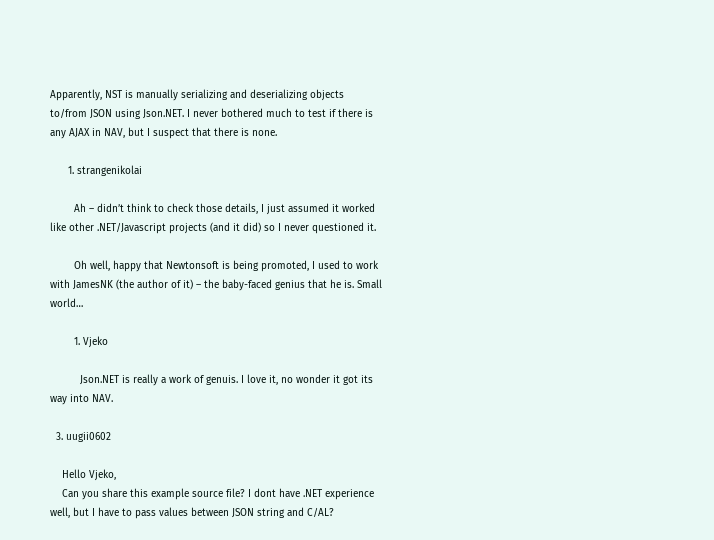Apparently, NST is manually serializing and deserializing objects to/from JSON using Json.NET. I never bothered much to test if there is any AJAX in NAV, but I suspect that there is none.

      1. strangenikolai

        Ah – didn’t think to check those details, I just assumed it worked like other .NET/Javascript projects (and it did) so I never questioned it.

        Oh well, happy that Newtonsoft is being promoted, I used to work with JamesNK (the author of it) – the baby-faced genius that he is. Small world…

        1. Vjeko

          Json.NET is really a work of genuis. I love it, no wonder it got its way into NAV.

  3. uugii0602

    Hello Vjeko,
    Can you share this example source file? I dont have .NET experience well, but I have to pass values between JSON string and C/AL?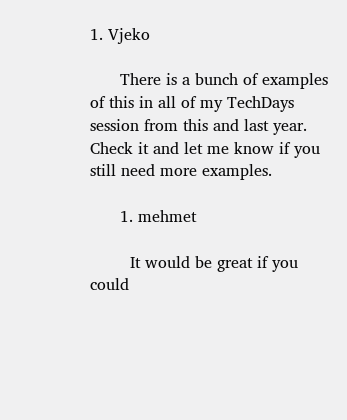1. Vjeko

      There is a bunch of examples of this in all of my TechDays session from this and last year. Check it and let me know if you still need more examples.

      1. mehmet

        It would be great if you could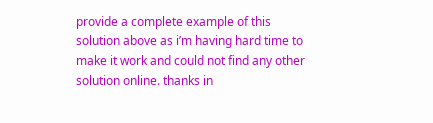provide a complete example of this solution above as i’m having hard time to make it work and could not find any other solution online. thanks in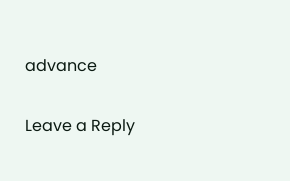advance

Leave a Reply